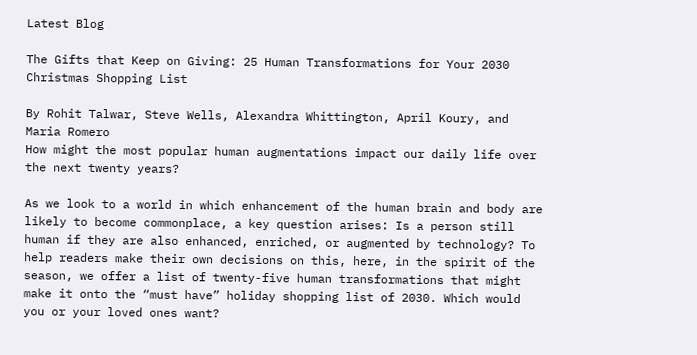Latest Blog

The Gifts that Keep on Giving: 25 Human Transformations for Your 2030 Christmas Shopping List

By Rohit Talwar, Steve Wells, Alexandra Whittington, April Koury, and Maria Romero
How might the most popular human augmentations impact our daily life over the next twenty years?

As we look to a world in which enhancement of the human brain and body are likely to become commonplace, a key question arises: Is a person still human if they are also enhanced, enriched, or augmented by technology? To help readers make their own decisions on this, here, in the spirit of the season, we offer a list of twenty-five human transformations that might make it onto the “must have” holiday shopping list of 2030. Which would you or your loved ones want?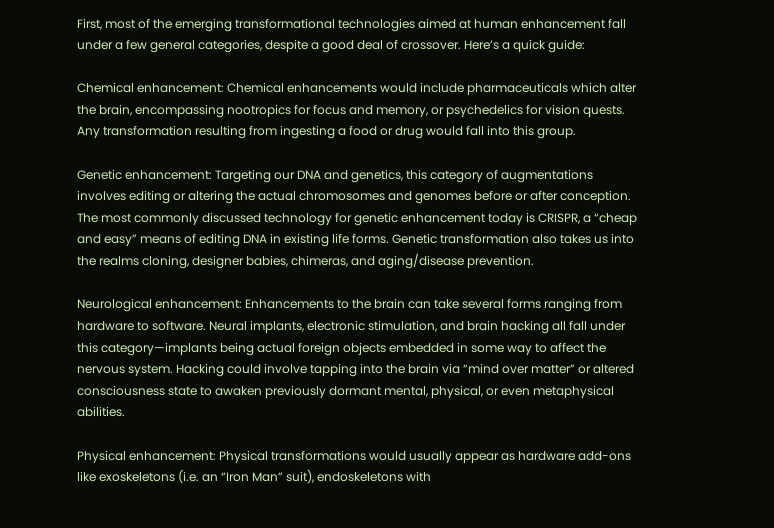First, most of the emerging transformational technologies aimed at human enhancement fall under a few general categories, despite a good deal of crossover. Here’s a quick guide:

Chemical enhancement: Chemical enhancements would include pharmaceuticals which alter the brain, encompassing nootropics for focus and memory, or psychedelics for vision quests. Any transformation resulting from ingesting a food or drug would fall into this group.

Genetic enhancement: Targeting our DNA and genetics, this category of augmentations involves editing or altering the actual chromosomes and genomes before or after conception. The most commonly discussed technology for genetic enhancement today is CRISPR, a “cheap and easy” means of editing DNA in existing life forms. Genetic transformation also takes us into the realms cloning, designer babies, chimeras, and aging/disease prevention.

Neurological enhancement: Enhancements to the brain can take several forms ranging from hardware to software. Neural implants, electronic stimulation, and brain hacking all fall under this category—implants being actual foreign objects embedded in some way to affect the nervous system. Hacking could involve tapping into the brain via “mind over matter” or altered consciousness state to awaken previously dormant mental, physical, or even metaphysical abilities.

Physical enhancement: Physical transformations would usually appear as hardware add-ons like exoskeletons (i.e. an “Iron Man” suit), endoskeletons with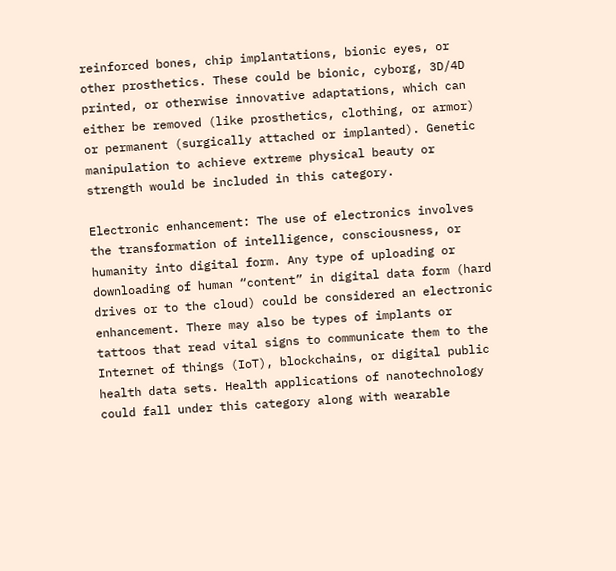reinforced bones, chip implantations, bionic eyes, or other prosthetics. These could be bionic, cyborg, 3D/4D printed, or otherwise innovative adaptations, which can either be removed (like prosthetics, clothing, or armor) or permanent (surgically attached or implanted). Genetic manipulation to achieve extreme physical beauty or strength would be included in this category.

Electronic enhancement: The use of electronics involves the transformation of intelligence, consciousness, or humanity into digital form. Any type of uploading or downloading of human “content” in digital data form (hard drives or to the cloud) could be considered an electronic enhancement. There may also be types of implants or tattoos that read vital signs to communicate them to the Internet of things (IoT), blockchains, or digital public health data sets. Health applications of nanotechnology could fall under this category along with wearable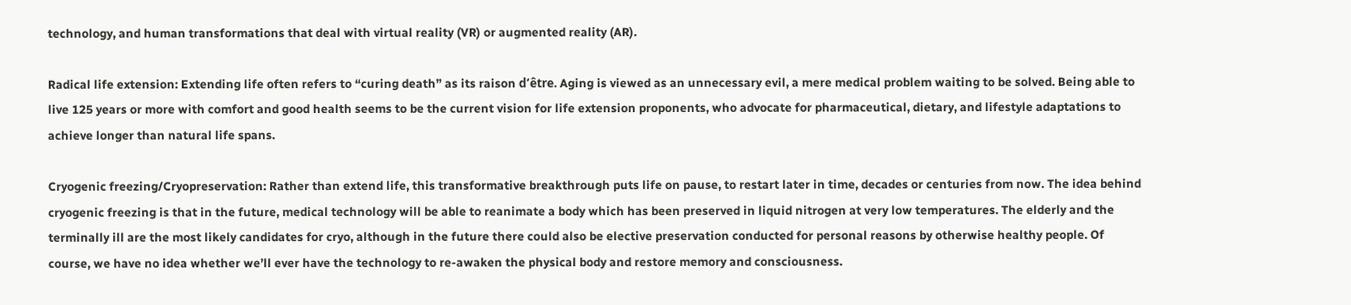technology, and human transformations that deal with virtual reality (VR) or augmented reality (AR).

Radical life extension: Extending life often refers to “curing death” as its raison d’être. Aging is viewed as an unnecessary evil, a mere medical problem waiting to be solved. Being able to live 125 years or more with comfort and good health seems to be the current vision for life extension proponents, who advocate for pharmaceutical, dietary, and lifestyle adaptations to achieve longer than natural life spans.

Cryogenic freezing/Cryopreservation: Rather than extend life, this transformative breakthrough puts life on pause, to restart later in time, decades or centuries from now. The idea behind cryogenic freezing is that in the future, medical technology will be able to reanimate a body which has been preserved in liquid nitrogen at very low temperatures. The elderly and the terminally ill are the most likely candidates for cryo, although in the future there could also be elective preservation conducted for personal reasons by otherwise healthy people. Of course, we have no idea whether we’ll ever have the technology to re-awaken the physical body and restore memory and consciousness.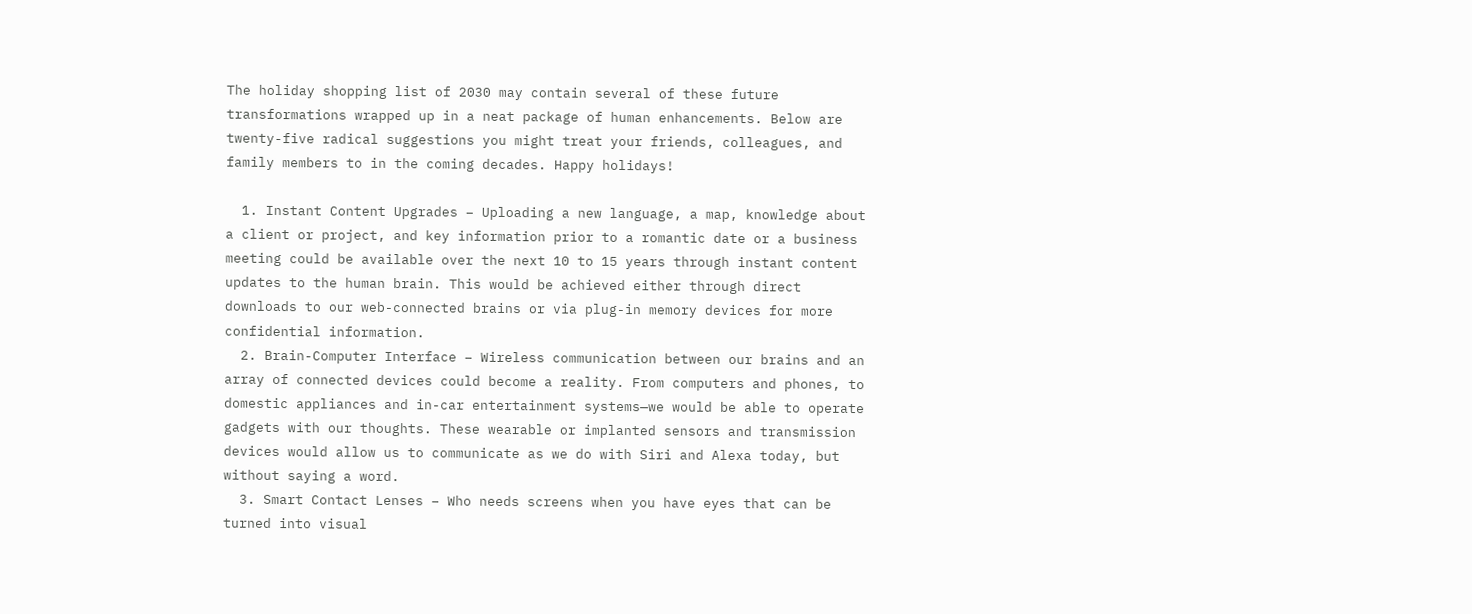The holiday shopping list of 2030 may contain several of these future transformations wrapped up in a neat package of human enhancements. Below are twenty-five radical suggestions you might treat your friends, colleagues, and family members to in the coming decades. Happy holidays!

  1. Instant Content Upgrades – Uploading a new language, a map, knowledge about a client or project, and key information prior to a romantic date or a business meeting could be available over the next 10 to 15 years through instant content updates to the human brain. This would be achieved either through direct downloads to our web-connected brains or via plug-in memory devices for more confidential information.
  2. Brain-Computer Interface – Wireless communication between our brains and an array of connected devices could become a reality. From computers and phones, to domestic appliances and in-car entertainment systems—we would be able to operate gadgets with our thoughts. These wearable or implanted sensors and transmission devices would allow us to communicate as we do with Siri and Alexa today, but without saying a word.
  3. Smart Contact Lenses – Who needs screens when you have eyes that can be turned into visual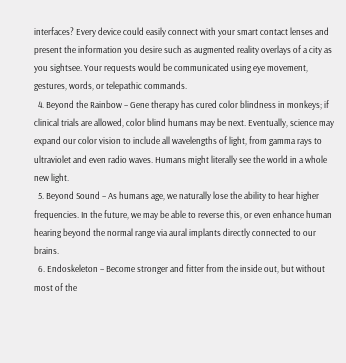interfaces? Every device could easily connect with your smart contact lenses and present the information you desire such as augmented reality overlays of a city as you sightsee. Your requests would be communicated using eye movement, gestures, words, or telepathic commands.
  4. Beyond the Rainbow – Gene therapy has cured color blindness in monkeys; if clinical trials are allowed, color blind humans may be next. Eventually, science may expand our color vision to include all wavelengths of light, from gamma rays to ultraviolet and even radio waves. Humans might literally see the world in a whole new light.
  5. Beyond Sound – As humans age, we naturally lose the ability to hear higher frequencies. In the future, we may be able to reverse this, or even enhance human hearing beyond the normal range via aural implants directly connected to our brains.
  6. Endoskeleton – Become stronger and fitter from the inside out, but without most of the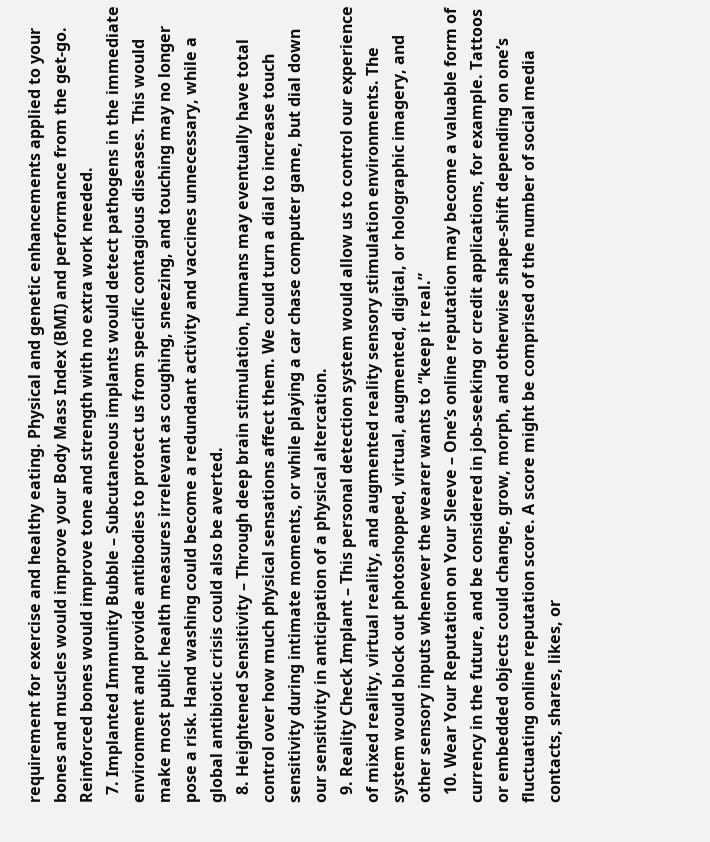requirement for exercise and healthy eating. Physical and genetic enhancements applied to your bones and muscles would improve your Body Mass Index (BMI) and performance from the get-go. Reinforced bones would improve tone and strength with no extra work needed.
  7. Implanted Immunity Bubble – Subcutaneous implants would detect pathogens in the immediate environment and provide antibodies to protect us from specific contagious diseases. This would make most public health measures irrelevant as coughing, sneezing, and touching may no longer pose a risk. Hand washing could become a redundant activity and vaccines unnecessary, while a global antibiotic crisis could also be averted.
  8. Heightened Sensitivity – Through deep brain stimulation, humans may eventually have total control over how much physical sensations affect them. We could turn a dial to increase touch sensitivity during intimate moments, or while playing a car chase computer game, but dial down our sensitivity in anticipation of a physical altercation.
  9. Reality Check Implant – This personal detection system would allow us to control our experience of mixed reality, virtual reality, and augmented reality sensory stimulation environments. The system would block out photoshopped, virtual, augmented, digital, or holographic imagery, and other sensory inputs whenever the wearer wants to “keep it real.”
  10. Wear Your Reputation on Your Sleeve – One’s online reputation may become a valuable form of currency in the future, and be considered in job-seeking or credit applications, for example. Tattoos or embedded objects could change, grow, morph, and otherwise shape-shift depending on one’s fluctuating online reputation score. A score might be comprised of the number of social media contacts, shares, likes, or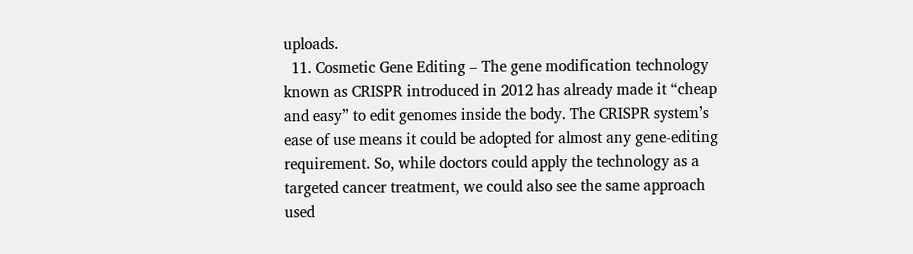uploads.
  11. Cosmetic Gene Editing – The gene modification technology known as CRISPR introduced in 2012 has already made it “cheap and easy” to edit genomes inside the body. The CRISPR system’s ease of use means it could be adopted for almost any gene-editing requirement. So, while doctors could apply the technology as a targeted cancer treatment, we could also see the same approach used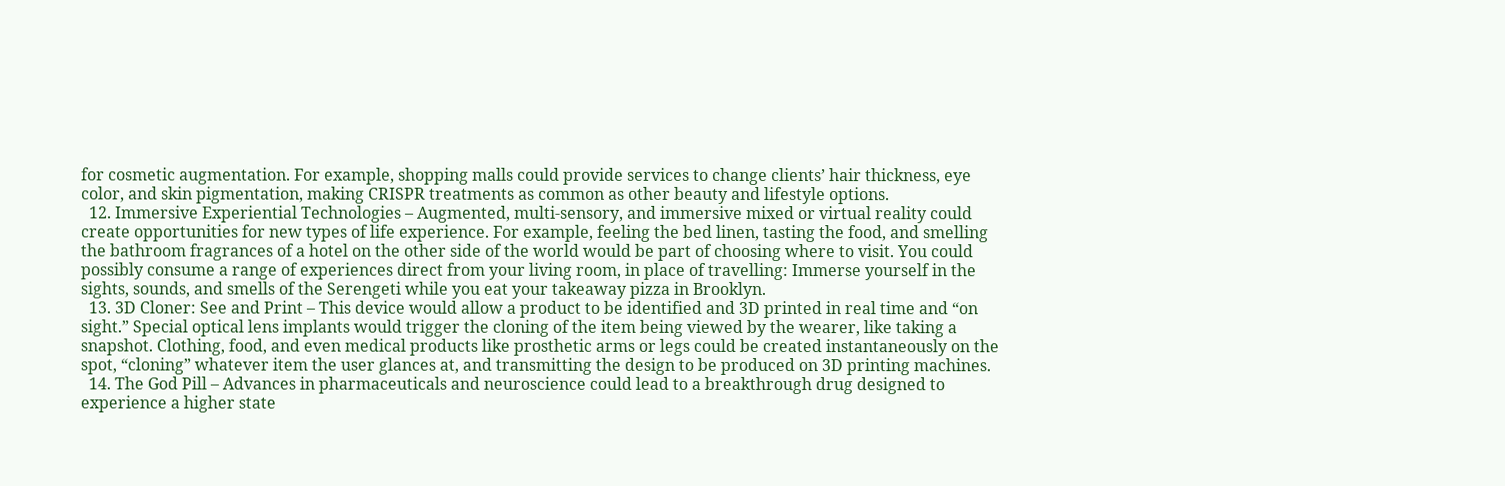for cosmetic augmentation. For example, shopping malls could provide services to change clients’ hair thickness, eye color, and skin pigmentation, making CRISPR treatments as common as other beauty and lifestyle options.
  12. Immersive Experiential Technologies – Augmented, multi-sensory, and immersive mixed or virtual reality could create opportunities for new types of life experience. For example, feeling the bed linen, tasting the food, and smelling the bathroom fragrances of a hotel on the other side of the world would be part of choosing where to visit. You could possibly consume a range of experiences direct from your living room, in place of travelling: Immerse yourself in the sights, sounds, and smells of the Serengeti while you eat your takeaway pizza in Brooklyn.
  13. 3D Cloner: See and Print – This device would allow a product to be identified and 3D printed in real time and “on sight.” Special optical lens implants would trigger the cloning of the item being viewed by the wearer, like taking a snapshot. Clothing, food, and even medical products like prosthetic arms or legs could be created instantaneously on the spot, “cloning” whatever item the user glances at, and transmitting the design to be produced on 3D printing machines.
  14. The God Pill – Advances in pharmaceuticals and neuroscience could lead to a breakthrough drug designed to experience a higher state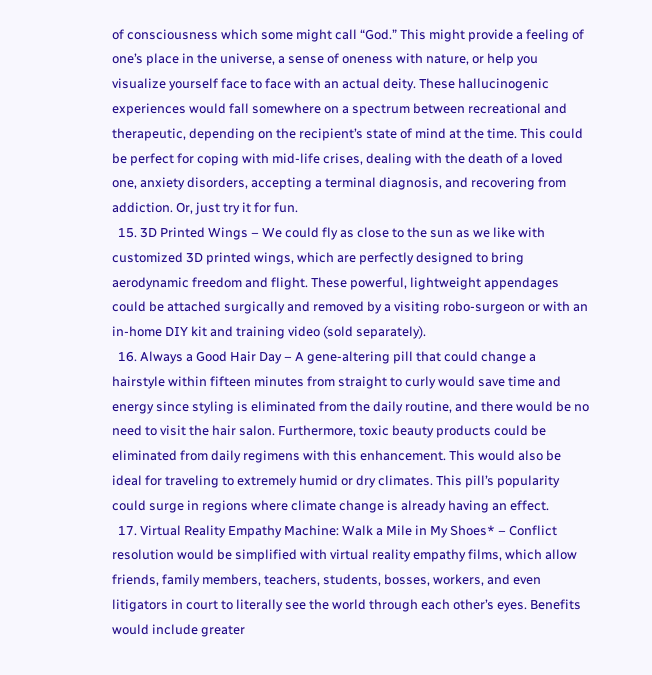of consciousness which some might call “God.” This might provide a feeling of one’s place in the universe, a sense of oneness with nature, or help you visualize yourself face to face with an actual deity. These hallucinogenic experiences would fall somewhere on a spectrum between recreational and therapeutic, depending on the recipient’s state of mind at the time. This could be perfect for coping with mid-life crises, dealing with the death of a loved one, anxiety disorders, accepting a terminal diagnosis, and recovering from addiction. Or, just try it for fun.
  15. 3D Printed Wings – We could fly as close to the sun as we like with customized 3D printed wings, which are perfectly designed to bring aerodynamic freedom and flight. These powerful, lightweight appendages could be attached surgically and removed by a visiting robo-surgeon or with an in-home DIY kit and training video (sold separately).
  16. Always a Good Hair Day – A gene-altering pill that could change a hairstyle within fifteen minutes from straight to curly would save time and energy since styling is eliminated from the daily routine, and there would be no need to visit the hair salon. Furthermore, toxic beauty products could be eliminated from daily regimens with this enhancement. This would also be ideal for traveling to extremely humid or dry climates. This pill’s popularity could surge in regions where climate change is already having an effect.
  17. Virtual Reality Empathy Machine: Walk a Mile in My Shoes* – Conflict resolution would be simplified with virtual reality empathy films, which allow friends, family members, teachers, students, bosses, workers, and even litigators in court to literally see the world through each other’s eyes. Benefits would include greater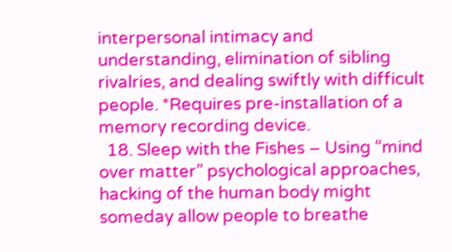interpersonal intimacy and understanding, elimination of sibling rivalries, and dealing swiftly with difficult people. *Requires pre-installation of a memory recording device.
  18. Sleep with the Fishes – Using “mind over matter” psychological approaches, hacking of the human body might someday allow people to breathe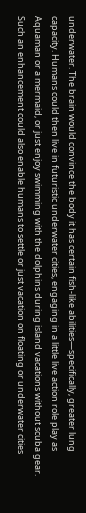underwater. The brain would convince the body it has certain fish-like abilities—specifically, greater lung capacity. Humans could then live in futuristic underwater cities, engaging in a little live action role play as Aquaman or a mermaid, or just enjoy swimming with the dolphins during island vacations without scuba gear. Such an enhancement could also enable humans to settle or just vacation on floating or underwater cities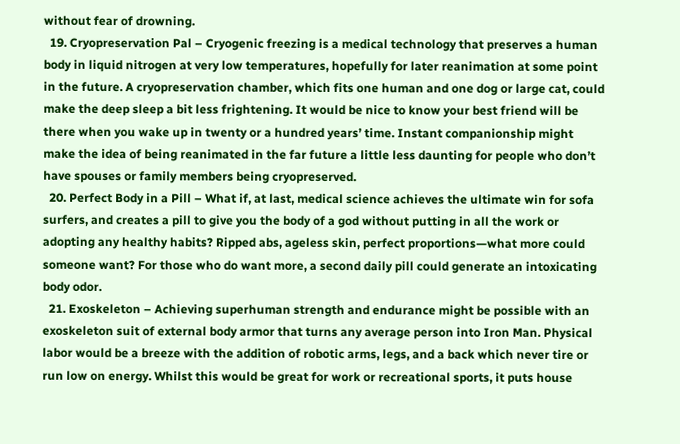without fear of drowning.
  19. Cryopreservation Pal – Cryogenic freezing is a medical technology that preserves a human body in liquid nitrogen at very low temperatures, hopefully for later reanimation at some point in the future. A cryopreservation chamber, which fits one human and one dog or large cat, could make the deep sleep a bit less frightening. It would be nice to know your best friend will be there when you wake up in twenty or a hundred years’ time. Instant companionship might make the idea of being reanimated in the far future a little less daunting for people who don’t have spouses or family members being cryopreserved.
  20. Perfect Body in a Pill – What if, at last, medical science achieves the ultimate win for sofa surfers, and creates a pill to give you the body of a god without putting in all the work or adopting any healthy habits? Ripped abs, ageless skin, perfect proportions—what more could someone want? For those who do want more, a second daily pill could generate an intoxicating body odor.
  21. Exoskeleton – Achieving superhuman strength and endurance might be possible with an exoskeleton suit of external body armor that turns any average person into Iron Man. Physical labor would be a breeze with the addition of robotic arms, legs, and a back which never tire or run low on energy. Whilst this would be great for work or recreational sports, it puts house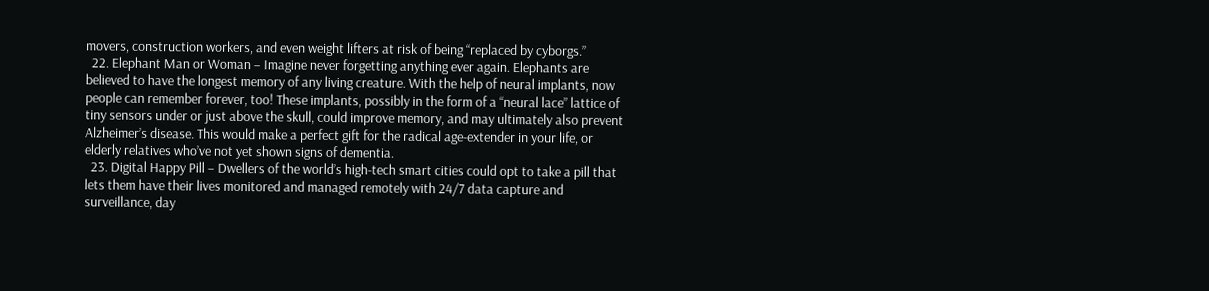movers, construction workers, and even weight lifters at risk of being “replaced by cyborgs.”
  22. Elephant Man or Woman – Imagine never forgetting anything ever again. Elephants are believed to have the longest memory of any living creature. With the help of neural implants, now people can remember forever, too! These implants, possibly in the form of a “neural lace” lattice of tiny sensors under or just above the skull, could improve memory, and may ultimately also prevent Alzheimer’s disease. This would make a perfect gift for the radical age-extender in your life, or elderly relatives who’ve not yet shown signs of dementia.
  23. Digital Happy Pill – Dwellers of the world’s high-tech smart cities could opt to take a pill that lets them have their lives monitored and managed remotely with 24/7 data capture and surveillance, day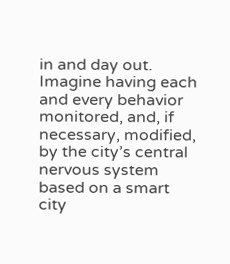in and day out. Imagine having each and every behavior monitored, and, if necessary, modified, by the city’s central nervous system based on a smart city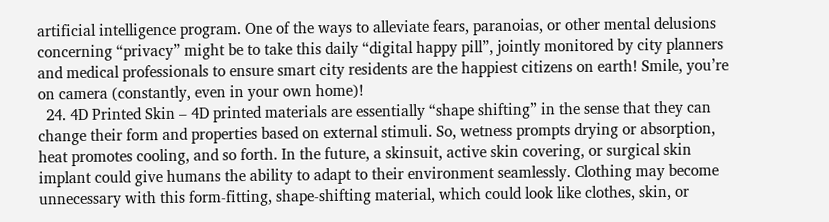artificial intelligence program. One of the ways to alleviate fears, paranoias, or other mental delusions concerning “privacy” might be to take this daily “digital happy pill”, jointly monitored by city planners and medical professionals to ensure smart city residents are the happiest citizens on earth! Smile, you’re on camera (constantly, even in your own home)!
  24. 4D Printed Skin – 4D printed materials are essentially “shape shifting” in the sense that they can change their form and properties based on external stimuli. So, wetness prompts drying or absorption, heat promotes cooling, and so forth. In the future, a skinsuit, active skin covering, or surgical skin implant could give humans the ability to adapt to their environment seamlessly. Clothing may become unnecessary with this form-fitting, shape-shifting material, which could look like clothes, skin, or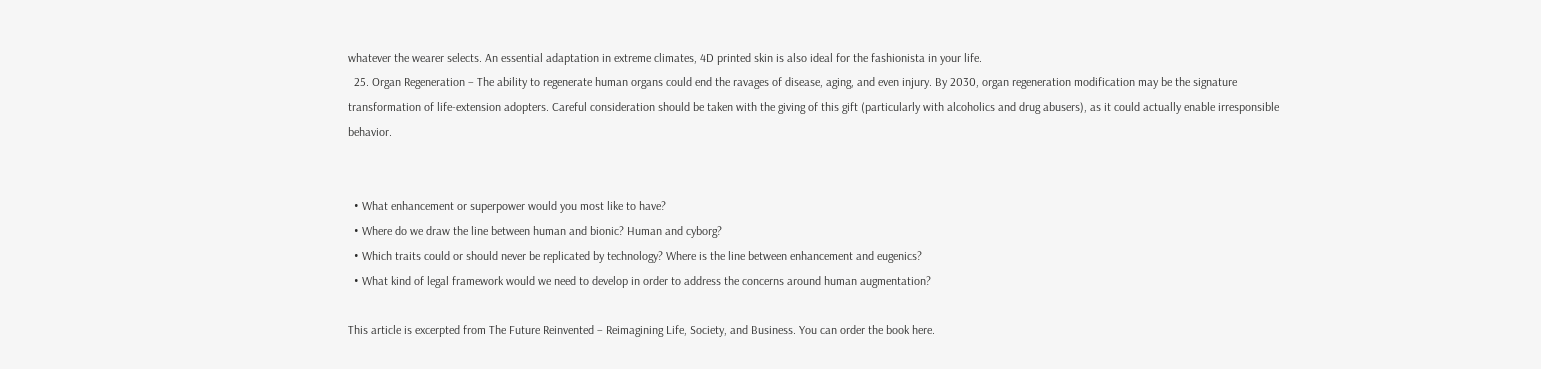whatever the wearer selects. An essential adaptation in extreme climates, 4D printed skin is also ideal for the fashionista in your life.
  25. Organ Regeneration – The ability to regenerate human organs could end the ravages of disease, aging, and even injury. By 2030, organ regeneration modification may be the signature transformation of life-extension adopters. Careful consideration should be taken with the giving of this gift (particularly with alcoholics and drug abusers), as it could actually enable irresponsible behavior.


  • What enhancement or superpower would you most like to have?
  • Where do we draw the line between human and bionic? Human and cyborg?
  • Which traits could or should never be replicated by technology? Where is the line between enhancement and eugenics?
  • What kind of legal framework would we need to develop in order to address the concerns around human augmentation?

This article is excerpted from The Future Reinvented – Reimagining Life, Society, and Business. You can order the book here.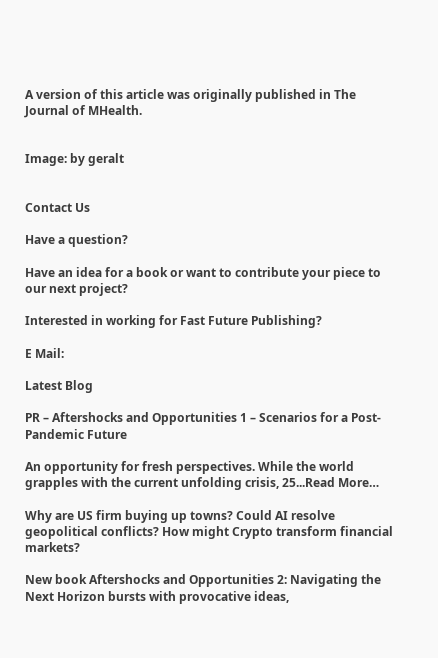A version of this article was originally published in The Journal of MHealth.


Image: by geralt


Contact Us

Have a question?

Have an idea for a book or want to contribute your piece to our next project?

Interested in working for Fast Future Publishing?

E Mail:

Latest Blog

PR – Aftershocks and Opportunities 1 – Scenarios for a Post-Pandemic Future

An opportunity for fresh perspectives. While the world grapples with the current unfolding crisis, 25...Read More…

Why are US firm buying up towns? Could AI resolve geopolitical conflicts? How might Crypto transform financial markets?

New book Aftershocks and Opportunities 2: Navigating the Next Horizon bursts with provocative ideas,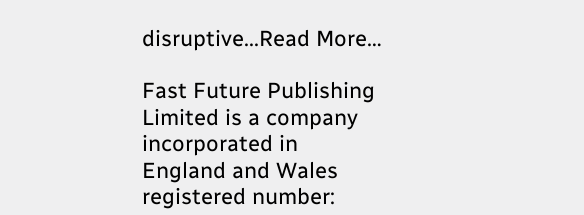disruptive...Read More…

Fast Future Publishing Limited is a company incorporated in England and Wales registered number: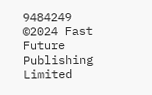9484249 ©2024 Fast Future Publishing Limited